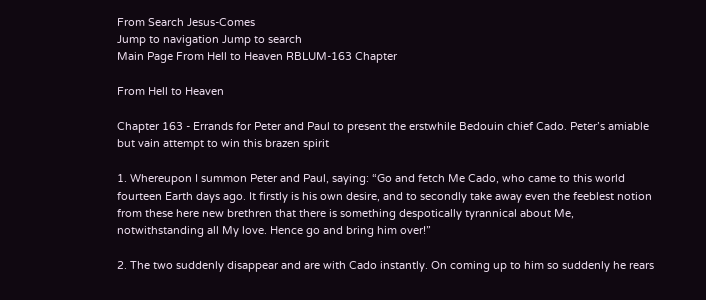From Search Jesus-Comes
Jump to navigation Jump to search
Main Page From Hell to Heaven RBLUM-163 Chapter

From Hell to Heaven

Chapter 163 - Errands for Peter and Paul to present the erstwhile Bedouin chief Cado. Peter’s amiable but vain attempt to win this brazen spirit

1. Whereupon I summon Peter and Paul, saying: “Go and fetch Me Cado, who came to this world fourteen Earth days ago. It firstly is his own desire, and to secondly take away even the feeblest notion from these here new brethren that there is something despotically tyrannical about Me, notwithstanding all My love. Hence go and bring him over!”

2. The two suddenly disappear and are with Cado instantly. On coming up to him so suddenly he rears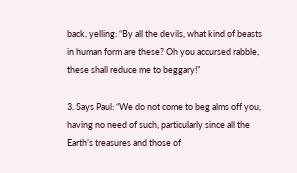back, yelling: “By all the devils, what kind of beasts in human form are these? Oh you accursed rabble, these shall reduce me to beggary!”

3. Says Paul: “We do not come to beg alms off you, having no need of such, particularly since all the Earth’s treasures and those of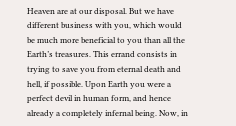Heaven are at our disposal. But we have different business with you, which would be much more beneficial to you than all the Earth’s treasures. This errand consists in trying to save you from eternal death and hell, if possible. Upon Earth you were a perfect devil in human form, and hence already a completely infernal being. Now, in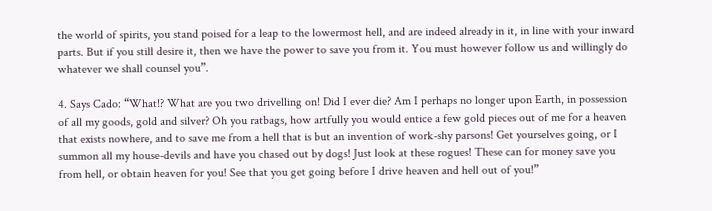the world of spirits, you stand poised for a leap to the lowermost hell, and are indeed already in it, in line with your inward parts. But if you still desire it, then we have the power to save you from it. You must however follow us and willingly do whatever we shall counsel you”.

4. Says Cado: “What!? What are you two drivelling on! Did I ever die? Am I perhaps no longer upon Earth, in possession of all my goods, gold and silver? Oh you ratbags, how artfully you would entice a few gold pieces out of me for a heaven that exists nowhere, and to save me from a hell that is but an invention of work-shy parsons! Get yourselves going, or I summon all my house-devils and have you chased out by dogs! Just look at these rogues! These can for money save you from hell, or obtain heaven for you! See that you get going before I drive heaven and hell out of you!”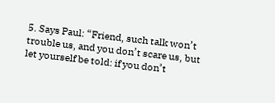5. Says Paul: “Friend, such talk won’t trouble us, and you don’t scare us, but let yourself be told: if you don’t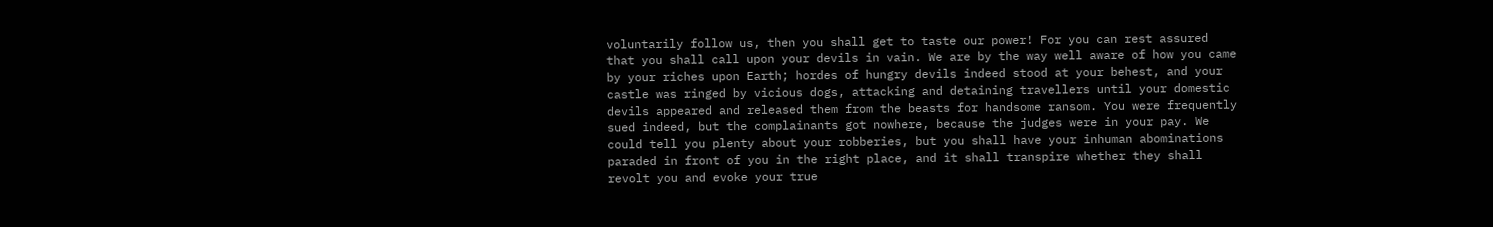voluntarily follow us, then you shall get to taste our power! For you can rest assured that you shall call upon your devils in vain. We are by the way well aware of how you came by your riches upon Earth; hordes of hungry devils indeed stood at your behest, and your castle was ringed by vicious dogs, attacking and detaining travellers until your domestic devils appeared and released them from the beasts for handsome ransom. You were frequently sued indeed, but the complainants got nowhere, because the judges were in your pay. We could tell you plenty about your robberies, but you shall have your inhuman abominations paraded in front of you in the right place, and it shall transpire whether they shall revolt you and evoke your true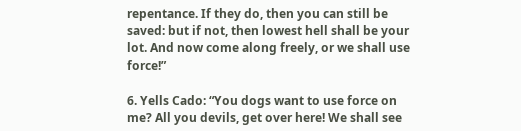repentance. If they do, then you can still be saved: but if not, then lowest hell shall be your lot. And now come along freely, or we shall use force!”

6. Yells Cado: “You dogs want to use force on me? All you devils, get over here! We shall see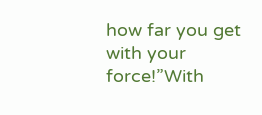how far you get with your force!”With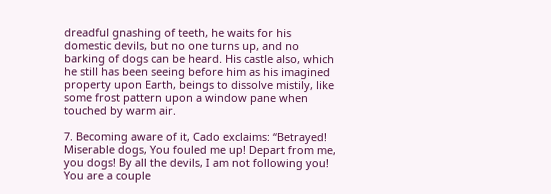dreadful gnashing of teeth, he waits for his domestic devils, but no one turns up, and no barking of dogs can be heard. His castle also, which he still has been seeing before him as his imagined property upon Earth, beings to dissolve mistily, like some frost pattern upon a window pane when touched by warm air.

7. Becoming aware of it, Cado exclaims: “Betrayed! Miserable dogs, You fouled me up! Depart from me, you dogs! By all the devils, I am not following you! You are a couple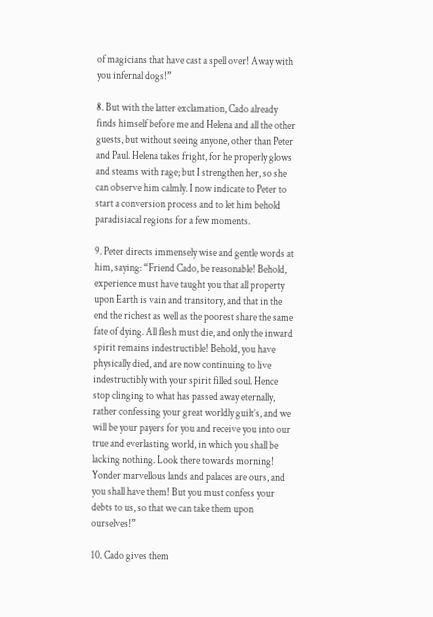of magicians that have cast a spell over! Away with you infernal dogs!”

8. But with the latter exclamation, Cado already finds himself before me and Helena and all the other guests, but without seeing anyone, other than Peter and Paul. Helena takes fright, for he properly glows and steams with rage; but I strengthen her, so she can observe him calmly. I now indicate to Peter to start a conversion process and to let him behold paradisiacal regions for a few moments.

9. Peter directs immensely wise and gentle words at him, saying: “Friend Cado, be reasonable! Behold, experience must have taught you that all property upon Earth is vain and transitory, and that in the end the richest as well as the poorest share the same fate of dying. All flesh must die, and only the inward spirit remains indestructible! Behold, you have physically died, and are now continuing to live indestructibly with your spirit filled soul. Hence stop clinging to what has passed away eternally, rather confessing your great worldly guilt’s, and we will be your payers for you and receive you into our true and everlasting world, in which you shall be lacking nothing. Look there towards morning! Yonder marvellous lands and palaces are ours, and you shall have them! But you must confess your debts to us, so that we can take them upon ourselves!”

10. Cado gives them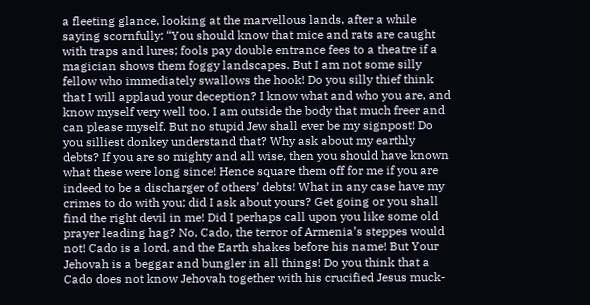a fleeting glance, looking at the marvellous lands, after a while saying scornfully: “You should know that mice and rats are caught with traps and lures; fools pay double entrance fees to a theatre if a magician shows them foggy landscapes. But I am not some silly fellow who immediately swallows the hook! Do you silly thief think that I will applaud your deception? I know what and who you are, and know myself very well too. I am outside the body that much freer and can please myself. But no stupid Jew shall ever be my signpost! Do you silliest donkey understand that? Why ask about my earthly debts? If you are so mighty and all wise, then you should have known what these were long since! Hence square them off for me if you are indeed to be a discharger of others’ debts! What in any case have my crimes to do with you; did I ask about yours? Get going or you shall find the right devil in me! Did I perhaps call upon you like some old prayer leading hag? No, Cado, the terror of Armenia’s steppes would not! Cado is a lord, and the Earth shakes before his name! But Your Jehovah is a beggar and bungler in all things! Do you think that a Cado does not know Jehovah together with his crucified Jesus muck-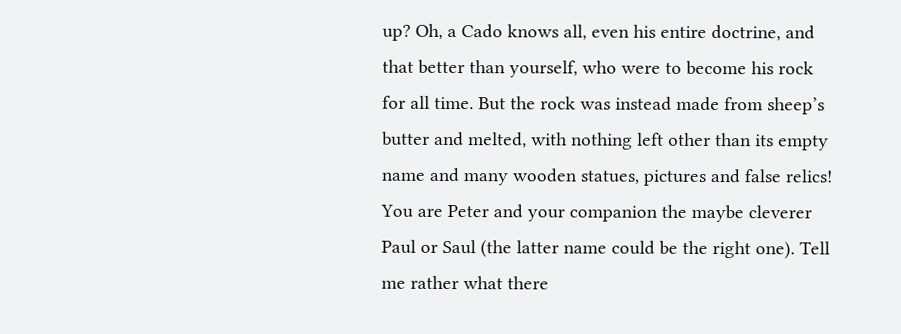up? Oh, a Cado knows all, even his entire doctrine, and that better than yourself, who were to become his rock for all time. But the rock was instead made from sheep’s butter and melted, with nothing left other than its empty name and many wooden statues, pictures and false relics! You are Peter and your companion the maybe cleverer Paul or Saul (the latter name could be the right one). Tell me rather what there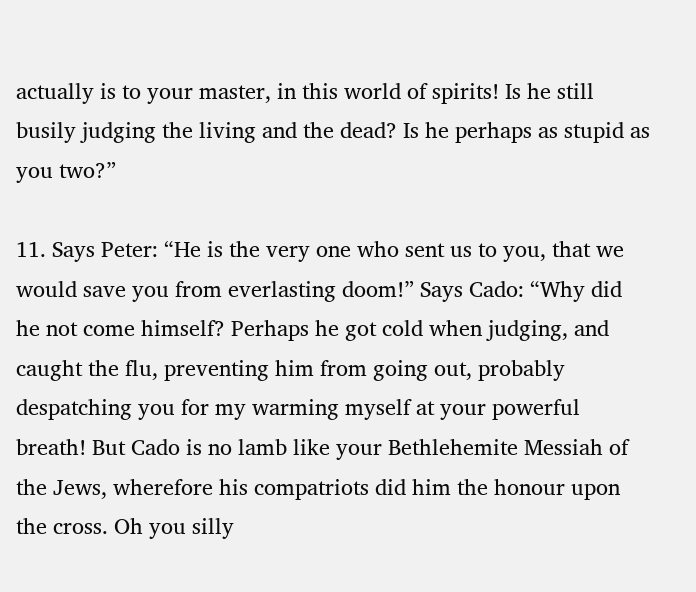actually is to your master, in this world of spirits! Is he still busily judging the living and the dead? Is he perhaps as stupid as you two?”

11. Says Peter: “He is the very one who sent us to you, that we would save you from everlasting doom!” Says Cado: “Why did he not come himself? Perhaps he got cold when judging, and caught the flu, preventing him from going out, probably despatching you for my warming myself at your powerful breath! But Cado is no lamb like your Bethlehemite Messiah of the Jews, wherefore his compatriots did him the honour upon the cross. Oh you silly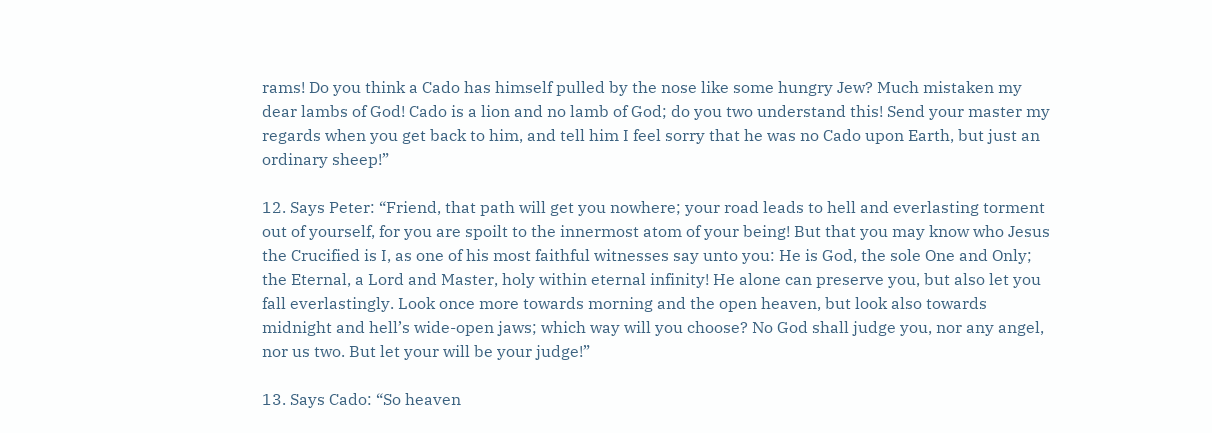rams! Do you think a Cado has himself pulled by the nose like some hungry Jew? Much mistaken my dear lambs of God! Cado is a lion and no lamb of God; do you two understand this! Send your master my regards when you get back to him, and tell him I feel sorry that he was no Cado upon Earth, but just an ordinary sheep!”

12. Says Peter: “Friend, that path will get you nowhere; your road leads to hell and everlasting torment out of yourself, for you are spoilt to the innermost atom of your being! But that you may know who Jesus the Crucified is I, as one of his most faithful witnesses say unto you: He is God, the sole One and Only; the Eternal, a Lord and Master, holy within eternal infinity! He alone can preserve you, but also let you fall everlastingly. Look once more towards morning and the open heaven, but look also towards midnight and hell’s wide-open jaws; which way will you choose? No God shall judge you, nor any angel, nor us two. But let your will be your judge!”

13. Says Cado: “So heaven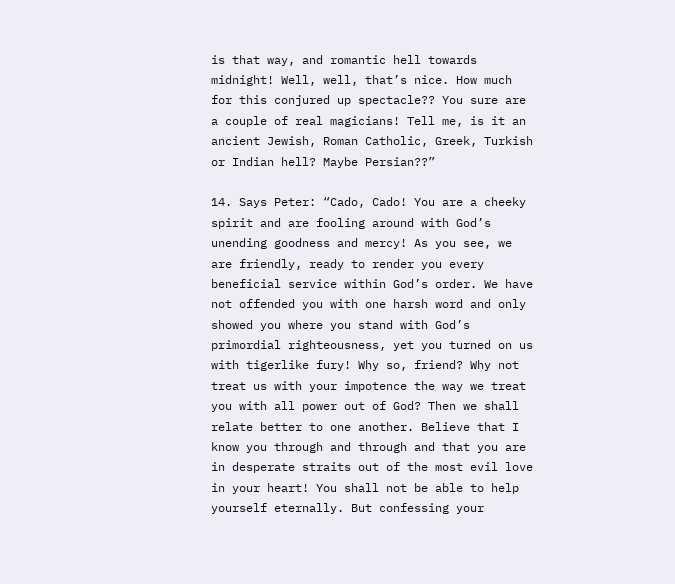is that way, and romantic hell towards midnight! Well, well, that’s nice. How much for this conjured up spectacle?? You sure are a couple of real magicians! Tell me, is it an ancient Jewish, Roman Catholic, Greek, Turkish or Indian hell? Maybe Persian??”

14. Says Peter: “Cado, Cado! You are a cheeky spirit and are fooling around with God’s unending goodness and mercy! As you see, we are friendly, ready to render you every beneficial service within God’s order. We have not offended you with one harsh word and only showed you where you stand with God’s primordial righteousness, yet you turned on us with tigerlike fury! Why so, friend? Why not treat us with your impotence the way we treat you with all power out of God? Then we shall relate better to one another. Believe that I know you through and through and that you are in desperate straits out of the most evil love in your heart! You shall not be able to help yourself eternally. But confessing your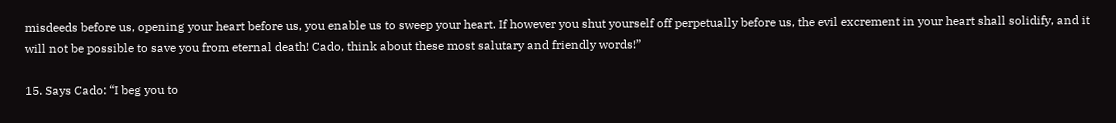misdeeds before us, opening your heart before us, you enable us to sweep your heart. If however you shut yourself off perpetually before us, the evil excrement in your heart shall solidify, and it will not be possible to save you from eternal death! Cado, think about these most salutary and friendly words!”

15. Says Cado: “I beg you to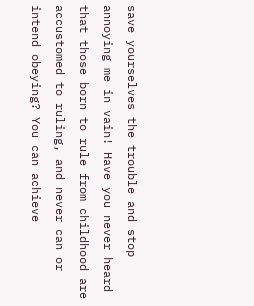save yourselves the trouble and stop annoying me in vain! Have you never heard that those born to rule from childhood are accustomed to ruling, and never can or intend obeying? You can achieve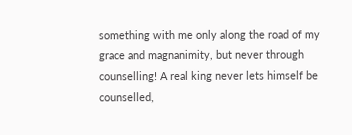something with me only along the road of my grace and magnanimity, but never through counselling! A real king never lets himself be counselled,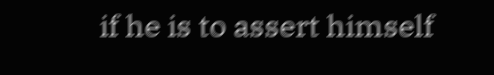if he is to assert himself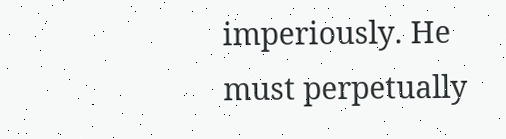imperiously. He must perpetually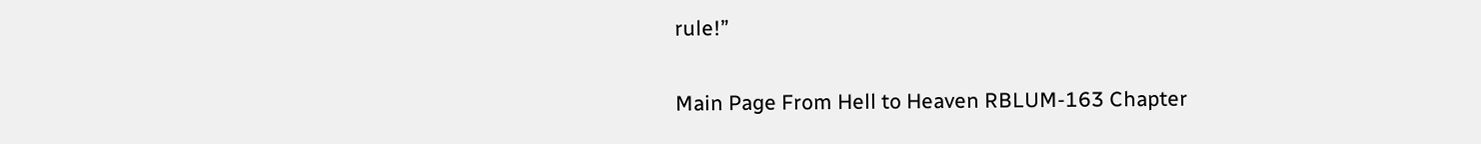rule!”

Main Page From Hell to Heaven RBLUM-163 Chapter